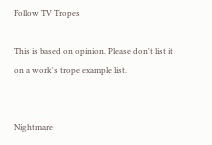Follow TV Tropes

This is based on opinion. Please don't list it on a work's trope example list.


Nightmare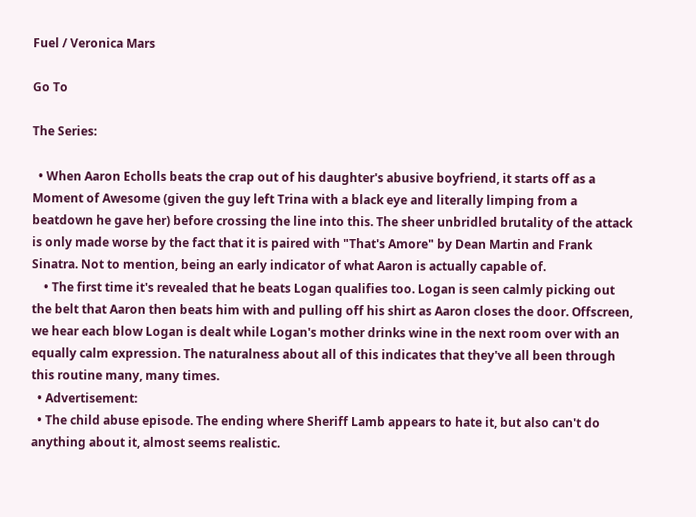Fuel / Veronica Mars

Go To

The Series:

  • When Aaron Echolls beats the crap out of his daughter's abusive boyfriend, it starts off as a Moment of Awesome (given the guy left Trina with a black eye and literally limping from a beatdown he gave her) before crossing the line into this. The sheer unbridled brutality of the attack is only made worse by the fact that it is paired with "That's Amore" by Dean Martin and Frank Sinatra. Not to mention, being an early indicator of what Aaron is actually capable of.
    • The first time it's revealed that he beats Logan qualifies too. Logan is seen calmly picking out the belt that Aaron then beats him with and pulling off his shirt as Aaron closes the door. Offscreen, we hear each blow Logan is dealt while Logan's mother drinks wine in the next room over with an equally calm expression. The naturalness about all of this indicates that they've all been through this routine many, many times.
  • Advertisement:
  • The child abuse episode. The ending where Sheriff Lamb appears to hate it, but also can't do anything about it, almost seems realistic.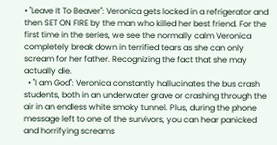• "Leave It To Beaver": Veronica gets locked in a refrigerator and then SET ON FIRE by the man who killed her best friend. For the first time in the series, we see the normally calm Veronica completely break down in terrified tears as she can only scream for her father. Recognizing the fact that she may actually die.
  • "I am God": Veronica constantly hallucinates the bus crash students, both in an underwater grave or crashing through the air in an endless white smoky tunnel. Plus, during the phone message left to one of the survivors, you can hear panicked and horrifying screams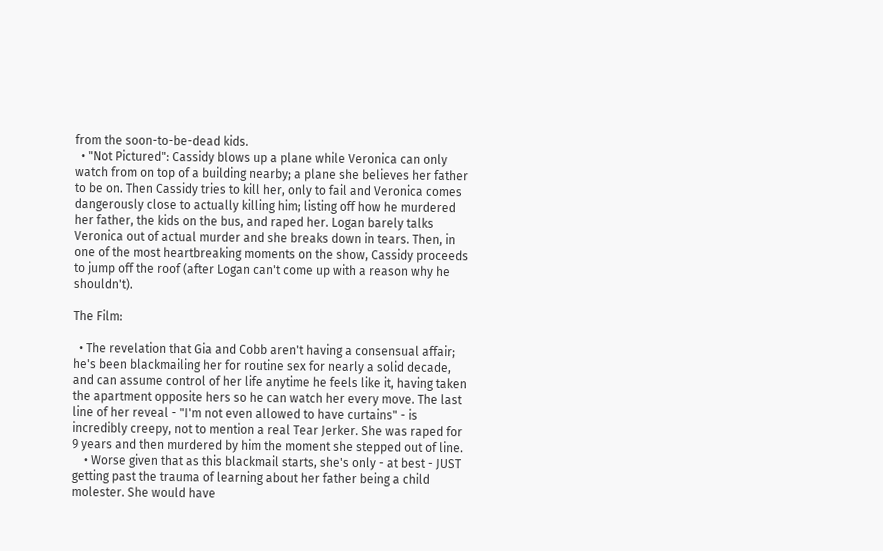from the soon-to-be-dead kids.
  • "Not Pictured": Cassidy blows up a plane while Veronica can only watch from on top of a building nearby; a plane she believes her father to be on. Then Cassidy tries to kill her, only to fail and Veronica comes dangerously close to actually killing him; listing off how he murdered her father, the kids on the bus, and raped her. Logan barely talks Veronica out of actual murder and she breaks down in tears. Then, in one of the most heartbreaking moments on the show, Cassidy proceeds to jump off the roof (after Logan can't come up with a reason why he shouldn't).

The Film:

  • The revelation that Gia and Cobb aren't having a consensual affair; he's been blackmailing her for routine sex for nearly a solid decade, and can assume control of her life anytime he feels like it, having taken the apartment opposite hers so he can watch her every move. The last line of her reveal - "I'm not even allowed to have curtains" - is incredibly creepy, not to mention a real Tear Jerker. She was raped for 9 years and then murdered by him the moment she stepped out of line.
    • Worse given that as this blackmail starts, she's only - at best - JUST getting past the trauma of learning about her father being a child molester. She would have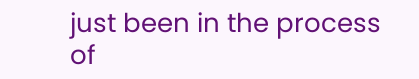just been in the process of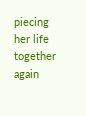piecing her life together again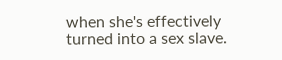when she's effectively turned into a sex slave.